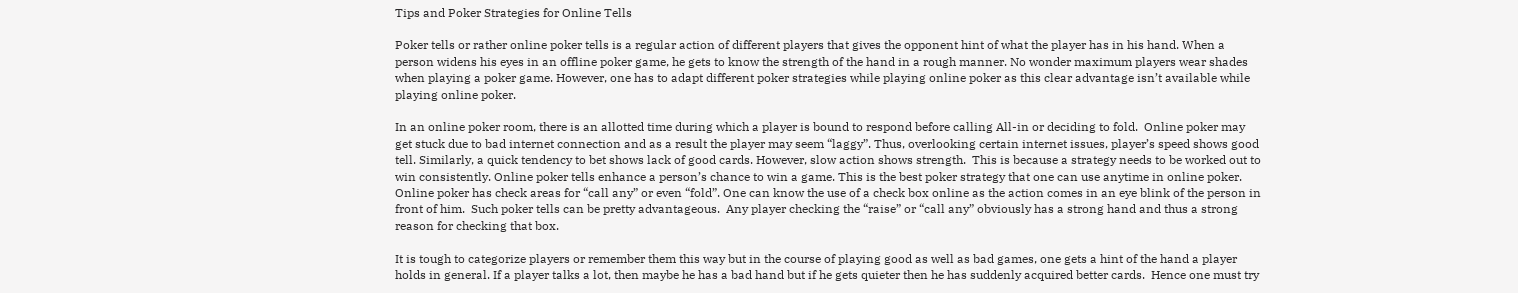Tips and Poker Strategies for Online Tells

Poker tells or rather online poker tells is a regular action of different players that gives the opponent hint of what the player has in his hand. When a person widens his eyes in an offline poker game, he gets to know the strength of the hand in a rough manner. No wonder maximum players wear shades when playing a poker game. However, one has to adapt different poker strategies while playing online poker as this clear advantage isn’t available while playing online poker.

In an online poker room, there is an allotted time during which a player is bound to respond before calling All-in or deciding to fold.  Online poker may get stuck due to bad internet connection and as a result the player may seem “laggy”. Thus, overlooking certain internet issues, player’s speed shows good tell. Similarly, a quick tendency to bet shows lack of good cards. However, slow action shows strength.  This is because a strategy needs to be worked out to win consistently. Online poker tells enhance a person’s chance to win a game. This is the best poker strategy that one can use anytime in online poker. Online poker has check areas for “call any” or even “fold”. One can know the use of a check box online as the action comes in an eye blink of the person in front of him.  Such poker tells can be pretty advantageous.  Any player checking the “raise” or “call any” obviously has a strong hand and thus a strong reason for checking that box.

It is tough to categorize players or remember them this way but in the course of playing good as well as bad games, one gets a hint of the hand a player holds in general. If a player talks a lot, then maybe he has a bad hand but if he gets quieter then he has suddenly acquired better cards.  Hence one must try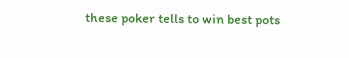these poker tells to win best pots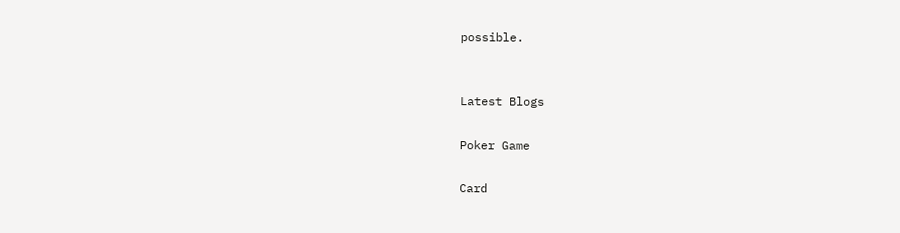possible.


Latest Blogs

Poker Game

Card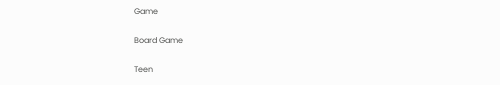Game

Board Game

Teen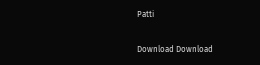Patti


Download Download